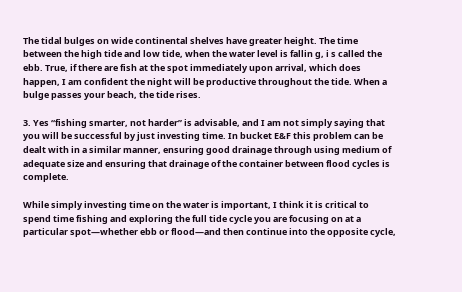The tidal bulges on wide continental shelves have greater height. The time between the high tide and low tide, when the water level is fallin g, i s called the ebb. True, if there are fish at the spot immediately upon arrival, which does happen, I am confident the night will be productive throughout the tide. When a bulge passes your beach, the tide rises.

3. Yes “fishing smarter, not harder” is advisable, and I am not simply saying that you will be successful by just investing time. In bucket E&F this problem can be dealt with in a similar manner, ensuring good drainage through using medium of adequate size and ensuring that drainage of the container between flood cycles is complete.

While simply investing time on the water is important, I think it is critical to spend time fishing and exploring the full tide cycle you are focusing on at a particular spot—whether ebb or flood—and then continue into the opposite cycle,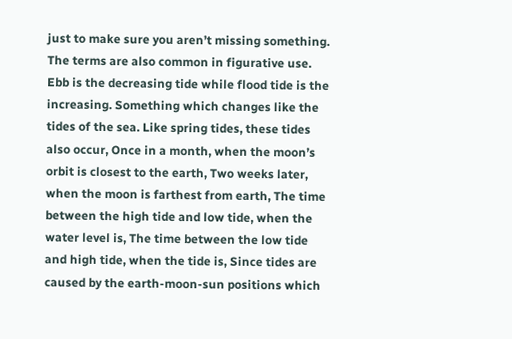just to make sure you aren’t missing something. The terms are also common in figurative use. Ebb is the decreasing tide while flood tide is the increasing. Something which changes like the tides of the sea. Like spring tides, these tides also occur, Once in a month, when the moon’s orbit is closest to the earth, Two weeks later, when the moon is farthest from earth, The time between the high tide and low tide, when the water level is, The time between the low tide and high tide, when the tide is, Since tides are caused by the earth-moon-sun positions which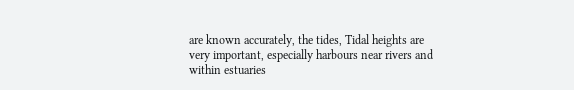are known accurately, the tides, Tidal heights are very important, especially harbours near rivers and within estuaries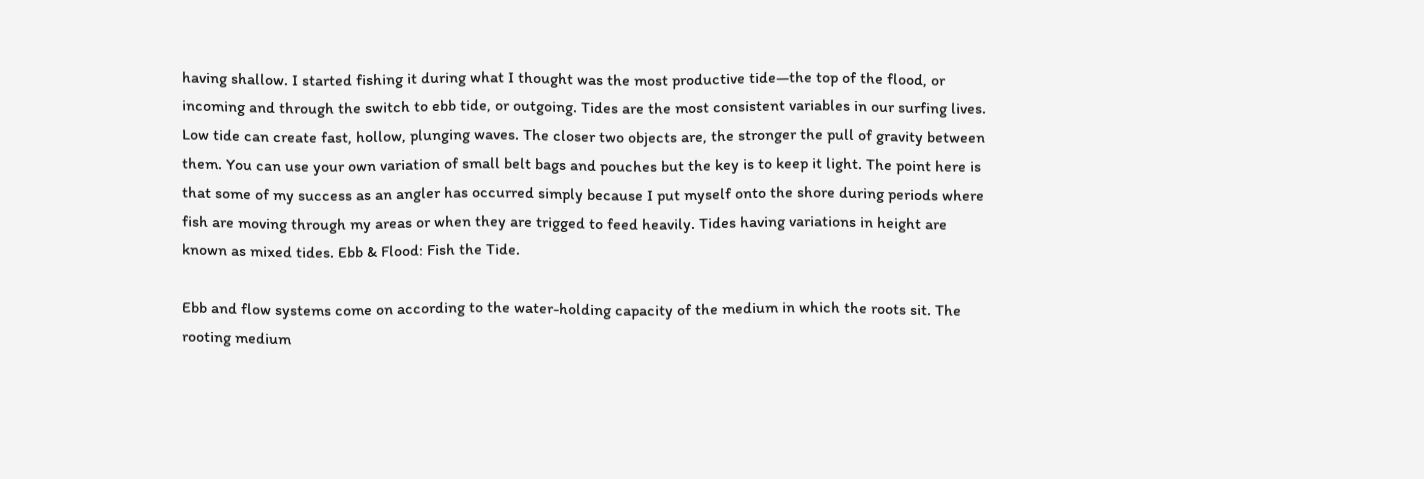having shallow. I started fishing it during what I thought was the most productive tide—the top of the flood, or incoming and through the switch to ebb tide, or outgoing. Tides are the most consistent variables in our surfing lives. Low tide can create fast, hollow, plunging waves. The closer two objects are, the stronger the pull of gravity between them. You can use your own variation of small belt bags and pouches but the key is to keep it light. The point here is that some of my success as an angler has occurred simply because I put myself onto the shore during periods where fish are moving through my areas or when they are trigged to feed heavily. Tides having variations in height are known as mixed tides. Ebb & Flood: Fish the Tide.

Ebb and flow systems come on according to the water-holding capacity of the medium in which the roots sit. The rooting medium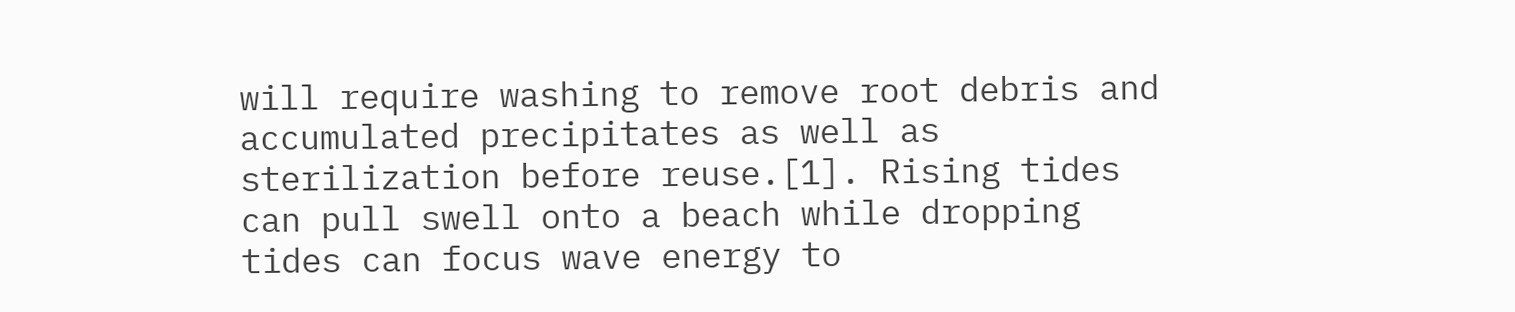will require washing to remove root debris and accumulated precipitates as well as sterilization before reuse.[1]. Rising tides can pull swell onto a beach while dropping tides can focus wave energy to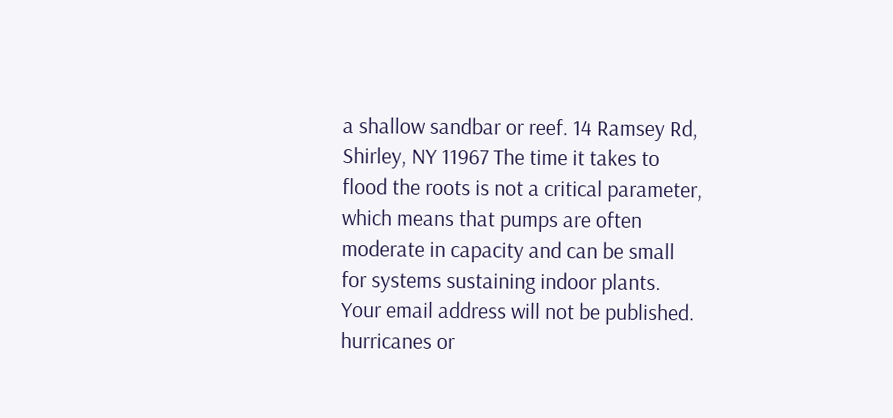a shallow sandbar or reef. 14 Ramsey Rd, Shirley, NY 11967 The time it takes to flood the roots is not a critical parameter, which means that pumps are often moderate in capacity and can be small for systems sustaining indoor plants. Your email address will not be published.
hurricanes or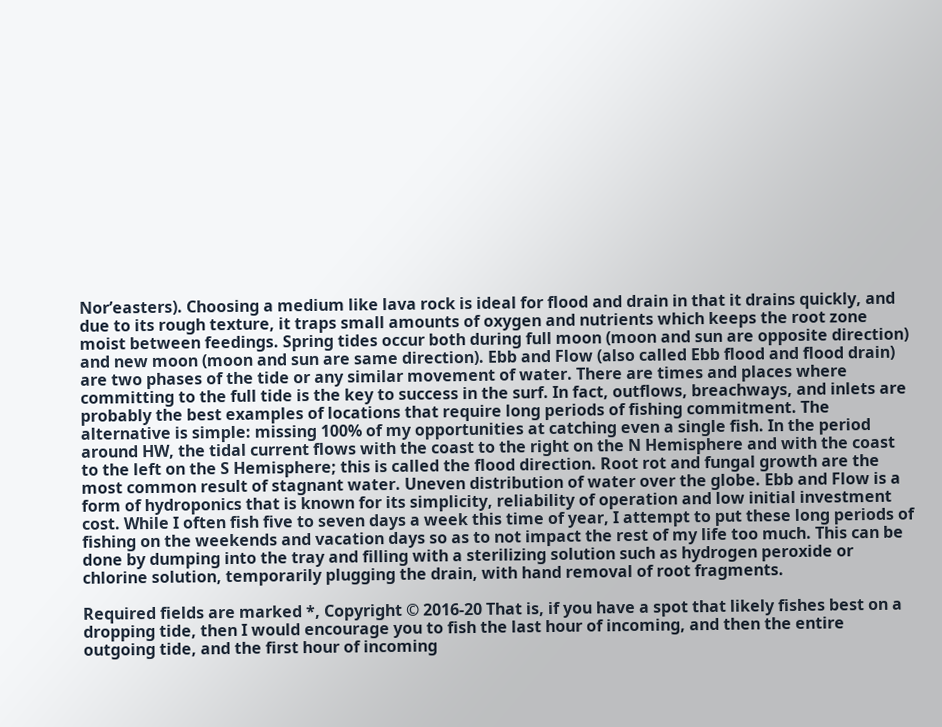Nor’easters). Choosing a medium like lava rock is ideal for flood and drain in that it drains quickly, and due to its rough texture, it traps small amounts of oxygen and nutrients which keeps the root zone moist between feedings. Spring tides occur both during full moon (moon and sun are opposite direction) and new moon (moon and sun are same direction). Ebb and Flow (also called Ebb flood and flood drain) are two phases of the tide or any similar movement of water. There are times and places where committing to the full tide is the key to success in the surf. In fact, outflows, breachways, and inlets are probably the best examples of locations that require long periods of fishing commitment. The alternative is simple: missing 100% of my opportunities at catching even a single fish. In the period around HW, the tidal current flows with the coast to the right on the N Hemisphere and with the coast to the left on the S Hemisphere; this is called the flood direction. Root rot and fungal growth are the most common result of stagnant water. Uneven distribution of water over the globe. Ebb and Flow is a form of hydroponics that is known for its simplicity, reliability of operation and low initial investment cost. While I often fish five to seven days a week this time of year, I attempt to put these long periods of fishing on the weekends and vacation days so as to not impact the rest of my life too much. This can be done by dumping into the tray and filling with a sterilizing solution such as hydrogen peroxide or chlorine solution, temporarily plugging the drain, with hand removal of root fragments.

Required fields are marked *, Copyright © 2016-20 That is, if you have a spot that likely fishes best on a dropping tide, then I would encourage you to fish the last hour of incoming, and then the entire outgoing tide, and the first hour of incoming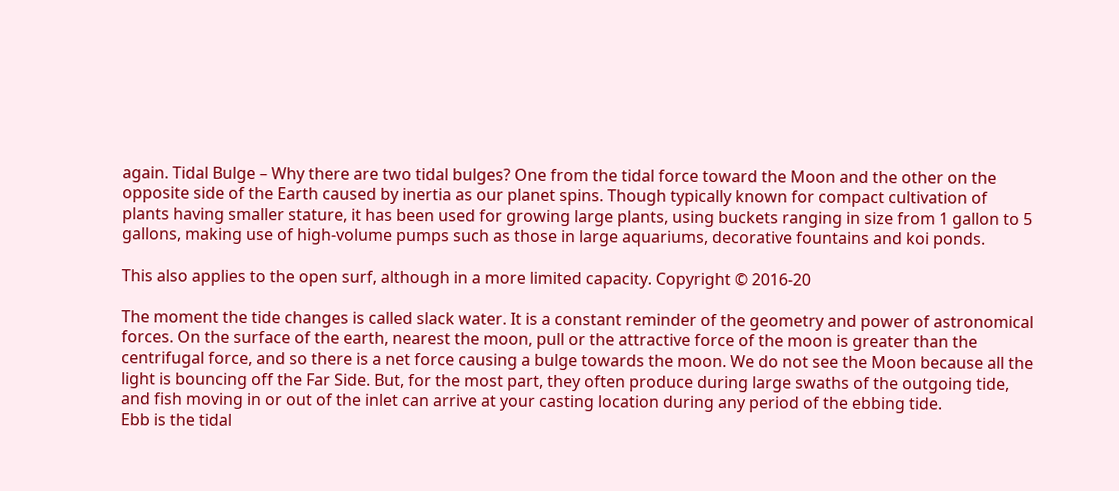again. Tidal Bulge – Why there are two tidal bulges? One from the tidal force toward the Moon and the other on the opposite side of the Earth caused by inertia as our planet spins. Though typically known for compact cultivation of plants having smaller stature, it has been used for growing large plants, using buckets ranging in size from 1 gallon to 5 gallons, making use of high-volume pumps such as those in large aquariums, decorative fountains and koi ponds.

This also applies to the open surf, although in a more limited capacity. Copyright © 2016-20

The moment the tide changes is called slack water. It is a constant reminder of the geometry and power of astronomical forces. On the surface of the earth, nearest the moon, pull or the attractive force of the moon is greater than the centrifugal force, and so there is a net force causing a bulge towards the moon. We do not see the Moon because all the light is bouncing off the Far Side. But, for the most part, they often produce during large swaths of the outgoing tide, and fish moving in or out of the inlet can arrive at your casting location during any period of the ebbing tide.
Ebb is the tidal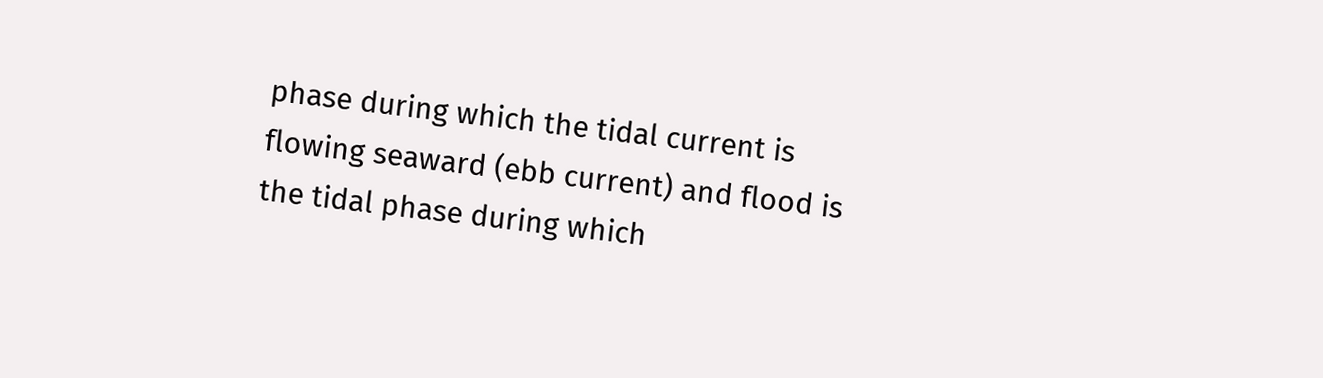phase during which the tidal current is flowing seaward (ebb current) and flood is the tidal phase during which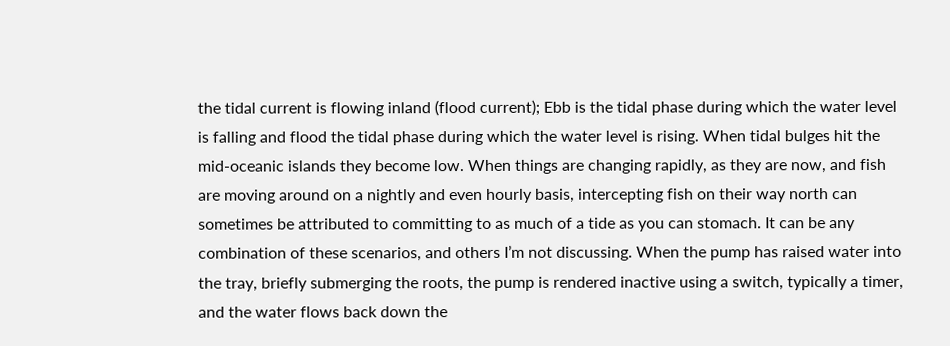the tidal current is flowing inland (flood current); Ebb is the tidal phase during which the water level is falling and flood the tidal phase during which the water level is rising. When tidal bulges hit the mid-oceanic islands they become low. When things are changing rapidly, as they are now, and fish are moving around on a nightly and even hourly basis, intercepting fish on their way north can sometimes be attributed to committing to as much of a tide as you can stomach. It can be any combination of these scenarios, and others I’m not discussing. When the pump has raised water into the tray, briefly submerging the roots, the pump is rendered inactive using a switch, typically a timer, and the water flows back down the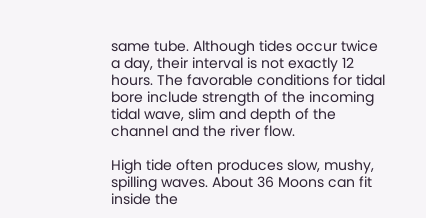same tube. Although tides occur twice a day, their interval is not exactly 12 hours. The favorable conditions for tidal bore include strength of the incoming tidal wave, slim and depth of the channel and the river flow.

High tide often produces slow, mushy, spilling waves. About 36 Moons can fit inside the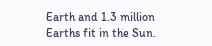Earth and 1.3 million Earths fit in the Sun.